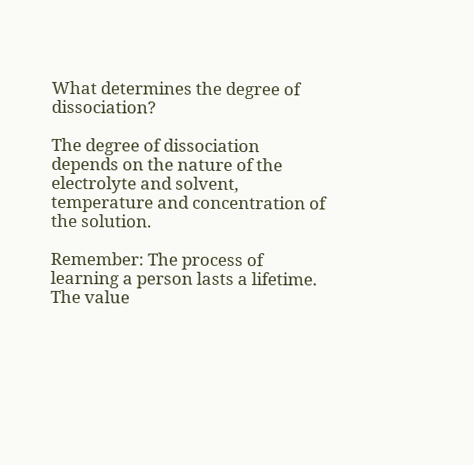What determines the degree of dissociation?

The degree of dissociation depends on the nature of the electrolyte and solvent, temperature and concentration of the solution.

Remember: The process of learning a person lasts a lifetime. The value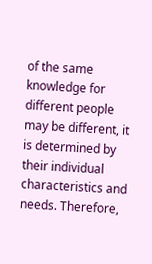of the same knowledge for different people may be different, it is determined by their individual characteristics and needs. Therefore,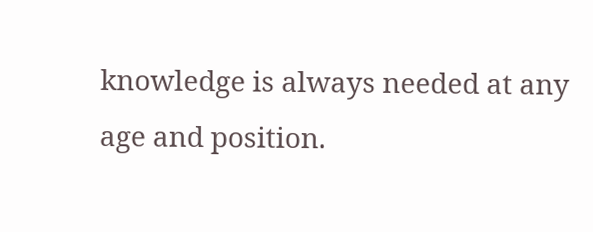knowledge is always needed at any age and position.